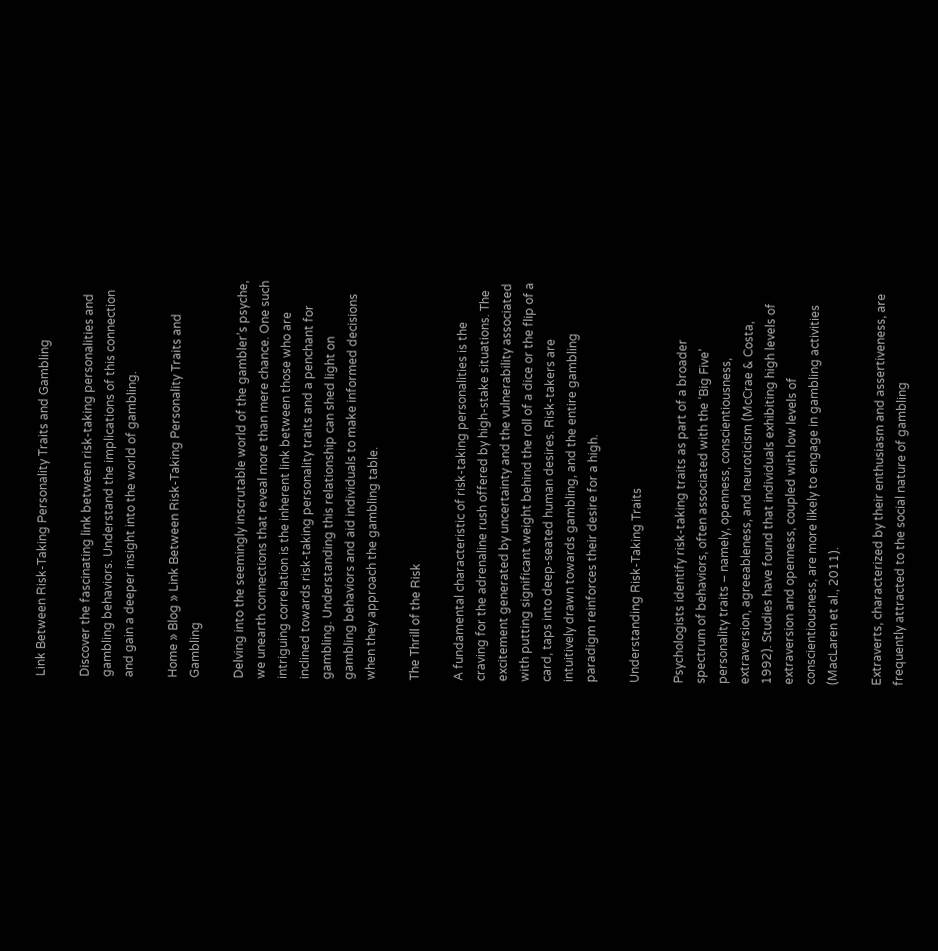Link Between Risk-Taking Personality Traits and Gambling

Discover the fascinating link between risk-taking personalities and gambling behaviors. Understand the implications of this connection and gain a deeper insight into the world of gambling.

Home » Blog » Link Between Risk-Taking Personality Traits and Gambling

Delving into the seemingly inscrutable world of the gambler’s psyche, we unearth connections that reveal more than mere chance. One such intriguing correlation is the inherent link between those who are inclined towards risk-taking personality traits and a penchant for gambling. Understanding this relationship can shed light on gambling behaviors and aid individuals to make informed decisions when they approach the gambling table.

The Thrill of the Risk

A fundamental characteristic of risk-taking personalities is the craving for the adrenaline rush offered by high-stake situations. The excitement generated by uncertainty and the vulnerability associated with putting significant weight behind the roll of a dice or the flip of a card, taps into deep-seated human desires. Risk-takers are intuitively drawn towards gambling, and the entire gambling paradigm reinforces their desire for a high.

Understanding Risk-Taking Traits

Psychologists identify risk-taking traits as part of a broader spectrum of behaviors, often associated with the ‘Big Five’ personality traits – namely, openness, conscientiousness, extraversion, agreeableness, and neuroticism (McCrae & Costa, 1992). Studies have found that individuals exhibiting high levels of extraversion and openness, coupled with low levels of conscientiousness, are more likely to engage in gambling activities (MacLaren et al., 2011).

Extraverts, characterized by their enthusiasm and assertiveness, are frequently attracted to the social nature of gambling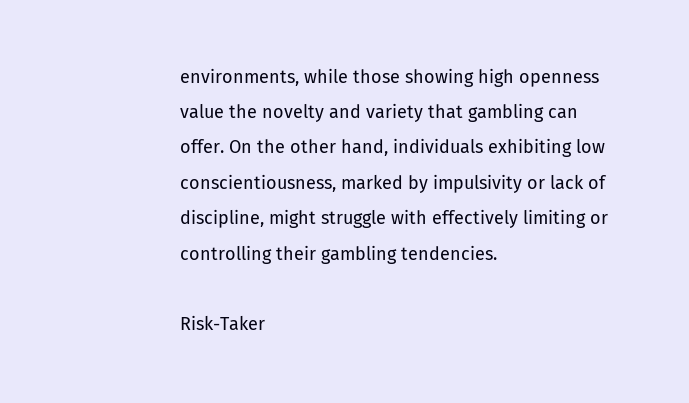environments, while those showing high openness value the novelty and variety that gambling can offer. On the other hand, individuals exhibiting low conscientiousness, marked by impulsivity or lack of discipline, might struggle with effectively limiting or controlling their gambling tendencies.

Risk-Taker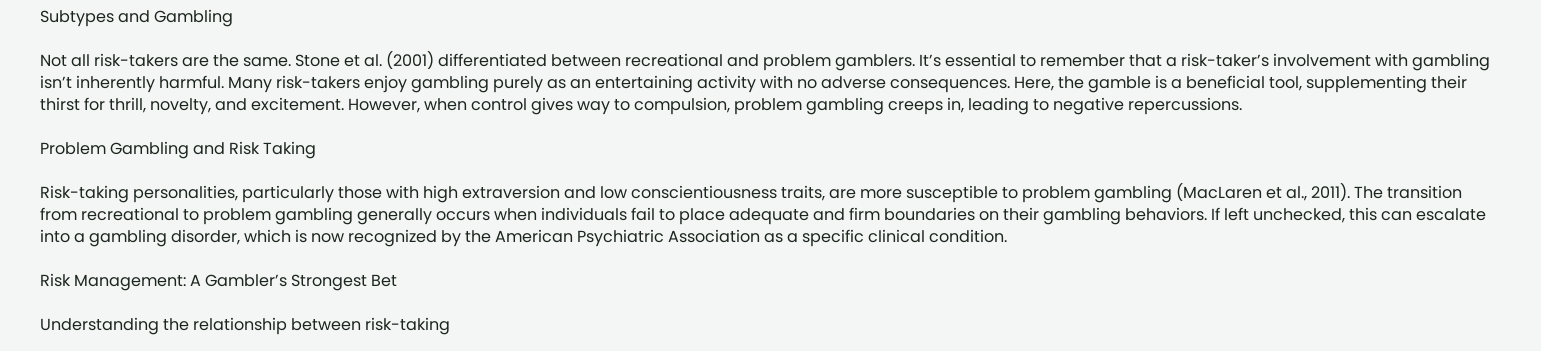Subtypes and Gambling

Not all risk-takers are the same. Stone et al. (2001) differentiated between recreational and problem gamblers. It’s essential to remember that a risk-taker’s involvement with gambling isn’t inherently harmful. Many risk-takers enjoy gambling purely as an entertaining activity with no adverse consequences. Here, the gamble is a beneficial tool, supplementing their thirst for thrill, novelty, and excitement. However, when control gives way to compulsion, problem gambling creeps in, leading to negative repercussions.

Problem Gambling and Risk Taking

Risk-taking personalities, particularly those with high extraversion and low conscientiousness traits, are more susceptible to problem gambling (MacLaren et al., 2011). The transition from recreational to problem gambling generally occurs when individuals fail to place adequate and firm boundaries on their gambling behaviors. If left unchecked, this can escalate into a gambling disorder, which is now recognized by the American Psychiatric Association as a specific clinical condition.

Risk Management: A Gambler’s Strongest Bet

Understanding the relationship between risk-taking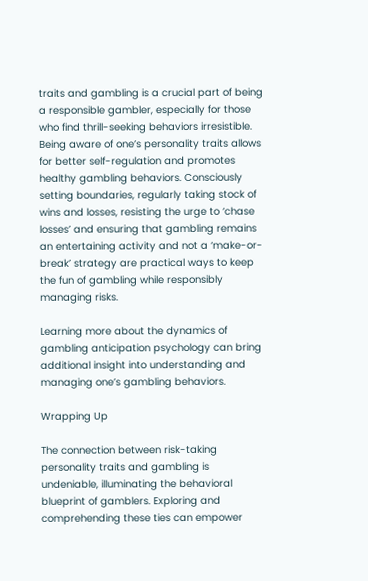traits and gambling is a crucial part of being a responsible gambler, especially for those who find thrill-seeking behaviors irresistible. Being aware of one’s personality traits allows for better self-regulation and promotes healthy gambling behaviors. Consciously setting boundaries, regularly taking stock of wins and losses, resisting the urge to ‘chase losses’ and ensuring that gambling remains an entertaining activity and not a ‘make-or-break’ strategy are practical ways to keep the fun of gambling while responsibly managing risks.

Learning more about the dynamics of gambling anticipation psychology can bring additional insight into understanding and managing one’s gambling behaviors.

Wrapping Up

The connection between risk-taking personality traits and gambling is undeniable, illuminating the behavioral blueprint of gamblers. Exploring and comprehending these ties can empower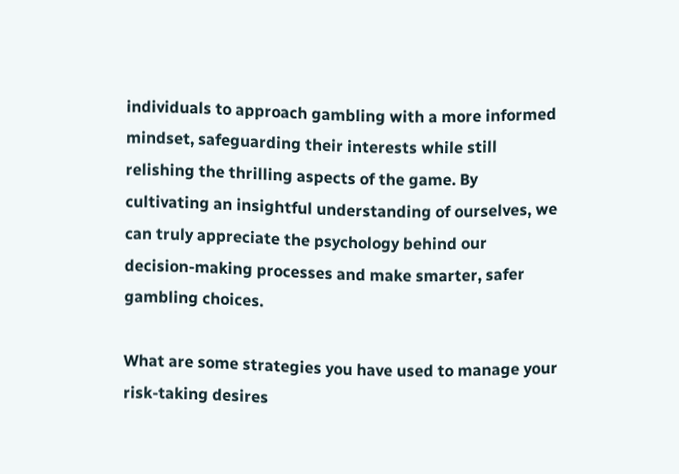individuals to approach gambling with a more informed mindset, safeguarding their interests while still relishing the thrilling aspects of the game. By cultivating an insightful understanding of ourselves, we can truly appreciate the psychology behind our decision-making processes and make smarter, safer gambling choices.

What are some strategies you have used to manage your risk-taking desires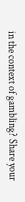in the context of gambling? Share your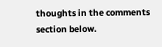thoughts in the comments section below.